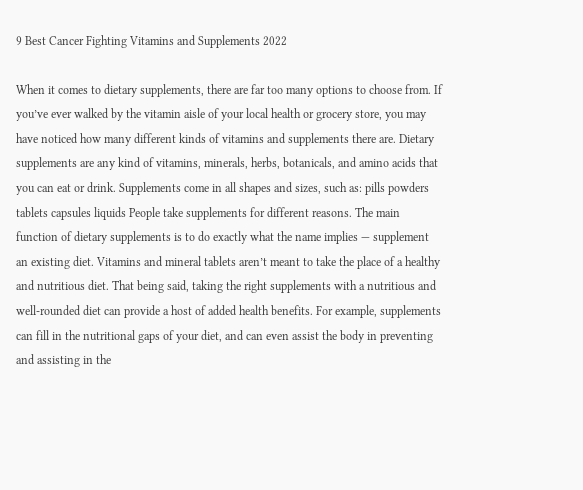9 Best Cancer Fighting Vitamins and Supplements 2022

When it comes to dietary supplements, there are far too many options to choose from. If you’ve ever walked by the vitamin aisle of your local health or grocery store, you may have noticed how many different kinds of vitamins and supplements there are. Dietary supplements are any kind of vitamins, minerals, herbs, botanicals, and amino acids that you can eat or drink. Supplements come in all shapes and sizes, such as: pills powders tablets capsules liquids People take supplements for different reasons. The main function of dietary supplements is to do exactly what the name implies — supplement an existing diet. Vitamins and mineral tablets aren’t meant to take the place of a healthy and nutritious diet. That being said, taking the right supplements with a nutritious and well-rounded diet can provide a host of added health benefits. For example, supplements can fill in the nutritional gaps of your diet, and can even assist the body in preventing and assisting in the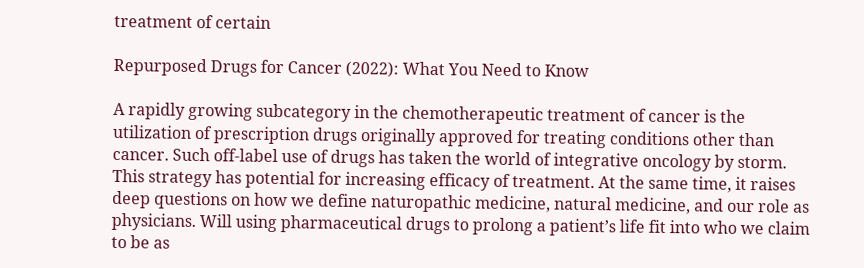treatment of certain

Repurposed Drugs for Cancer (2022): What You Need to Know

A rapidly growing subcategory in the chemotherapeutic treatment of cancer is the utilization of prescription drugs originally approved for treating conditions other than cancer. Such off-label use of drugs has taken the world of integrative oncology by storm. This strategy has potential for increasing efficacy of treatment. At the same time, it raises deep questions on how we define naturopathic medicine, natural medicine, and our role as physicians. Will using pharmaceutical drugs to prolong a patient’s life fit into who we claim to be as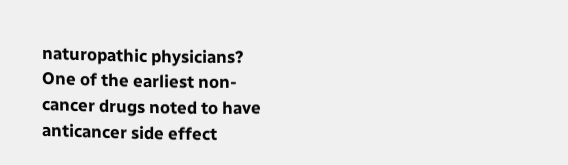naturopathic physicians? One of the earliest non-cancer drugs noted to have anticancer side effect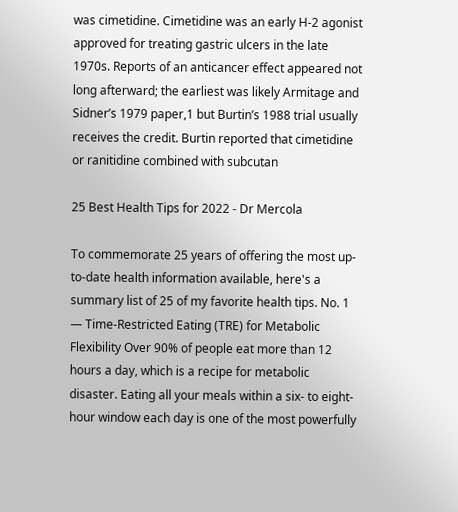was cimetidine. Cimetidine was an early H-2 agonist approved for treating gastric ulcers in the late 1970s. Reports of an anticancer effect appeared not long afterward; the earliest was likely Armitage and Sidner’s 1979 paper,1 but Burtin’s 1988 trial usually receives the credit. Burtin reported that cimetidine or ranitidine combined with subcutan

25 Best Health Tips for 2022 - Dr Mercola

To commemorate 25 years of offering the most up-to-date health information available, here's a summary list of 25 of my favorite health tips. No. 1 — Time-Restricted Eating (TRE) for Metabolic Flexibility Over 90% of people eat more than 12 hours a day, which is a recipe for metabolic disaster. Eating all your meals within a six- to eight-hour window each day is one of the most powerfully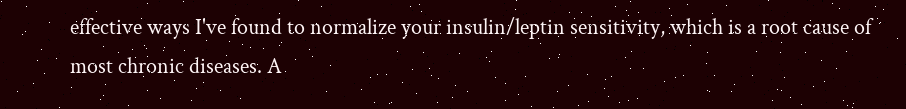effective ways I've found to normalize your insulin/leptin sensitivity, which is a root cause of most chronic diseases. A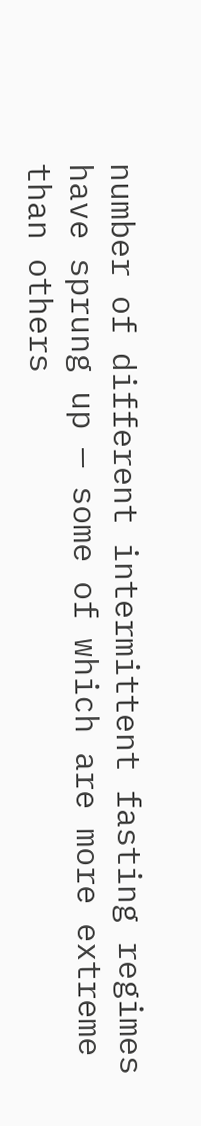number of different intermittent fasting regimes have sprung up — some of which are more extreme than others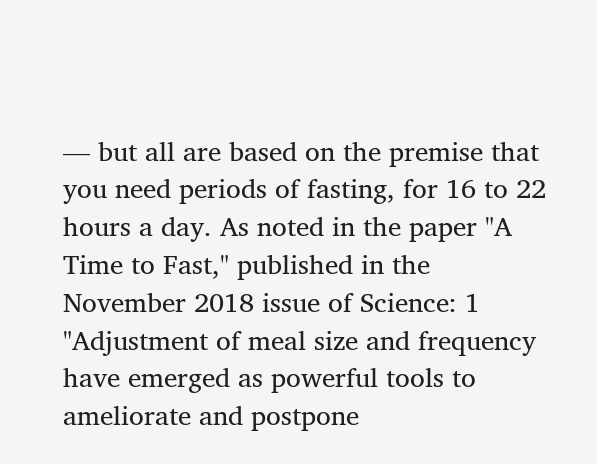— but all are based on the premise that you need periods of fasting, for 16 to 22 hours a day. As noted in the paper "A Time to Fast," published in the November 2018 issue of Science: 1 "Adjustment of meal size and frequency have emerged as powerful tools to ameliorate and postpone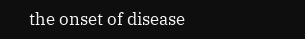the onset of disease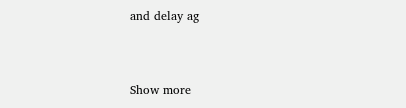and delay ag


Show more